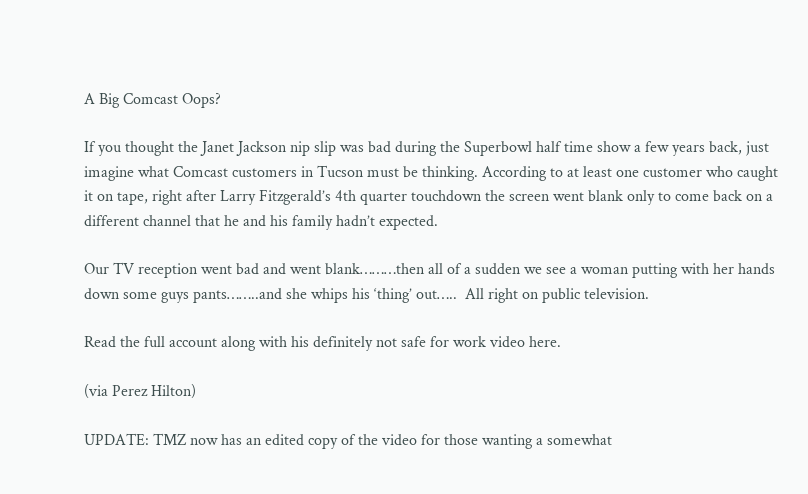A Big Comcast Oops?

If you thought the Janet Jackson nip slip was bad during the Superbowl half time show a few years back, just imagine what Comcast customers in Tucson must be thinking. According to at least one customer who caught it on tape, right after Larry Fitzgerald’s 4th quarter touchdown the screen went blank only to come back on a different channel that he and his family hadn’t expected.

Our TV reception went bad and went blank………then all of a sudden we see a woman putting with her hands down some guys pants……..and she whips his ‘thing’ out…..  All right on public television.

Read the full account along with his definitely not safe for work video here.

(via Perez Hilton)

UPDATE: TMZ now has an edited copy of the video for those wanting a somewhat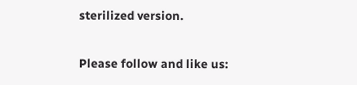sterilized version.

Please follow and like us: